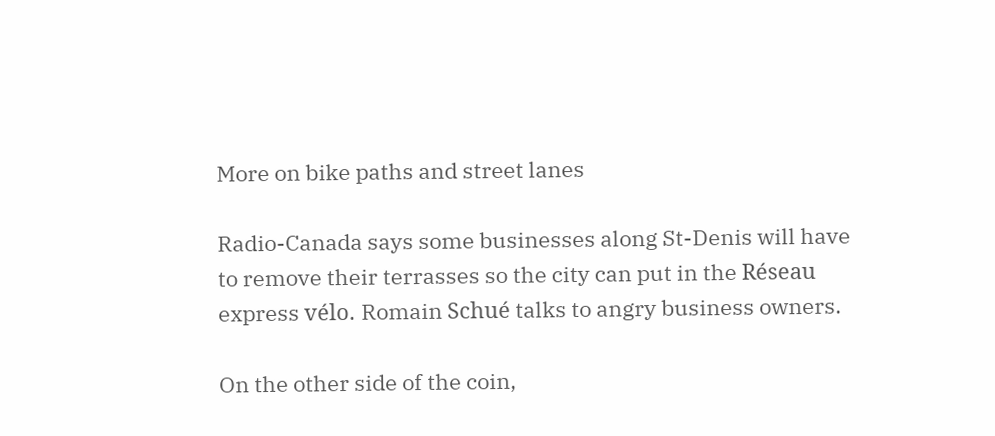More on bike paths and street lanes

Radio-Canada says some businesses along St-Denis will have to remove their terrasses so the city can put in the Réseau express vélo. Romain Schué talks to angry business owners.

On the other side of the coin,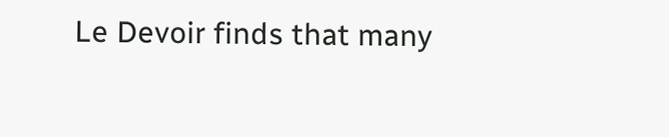Le Devoir finds that many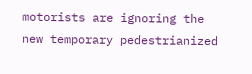motorists are ignoring the new temporary pedestrianized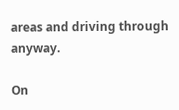areas and driving through anyway.

On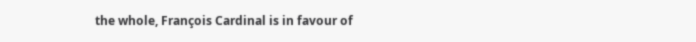the whole, François Cardinal is in favour of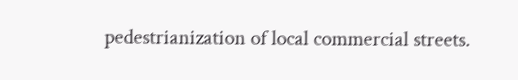pedestrianization of local commercial streets.